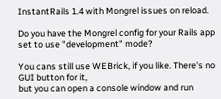InstantRails 1.4 with Mongrel issues on reload.

Do you have the Mongrel config for your Rails app set to use "development" mode?

You cans still use WEBrick, if you like. There's no GUI button for it,
but you can open a console window and run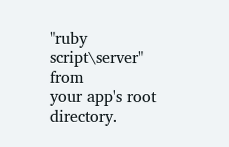"ruby script\server" from
your app's root directory.